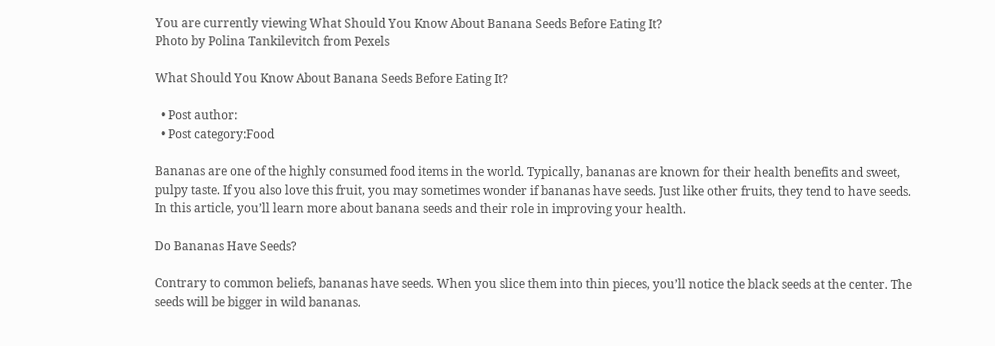You are currently viewing What Should You Know About Banana Seeds Before Eating It?
Photo by Polina Tankilevitch from Pexels

What Should You Know About Banana Seeds Before Eating It?

  • Post author:
  • Post category:Food

Bananas are one of the highly consumed food items in the world. Typically, bananas are known for their health benefits and sweet, pulpy taste. If you also love this fruit, you may sometimes wonder if bananas have seeds. Just like other fruits, they tend to have seeds. In this article, you’ll learn more about banana seeds and their role in improving your health.

Do Bananas Have Seeds?

Contrary to common beliefs, bananas have seeds. When you slice them into thin pieces, you’ll notice the black seeds at the center. The seeds will be bigger in wild bananas.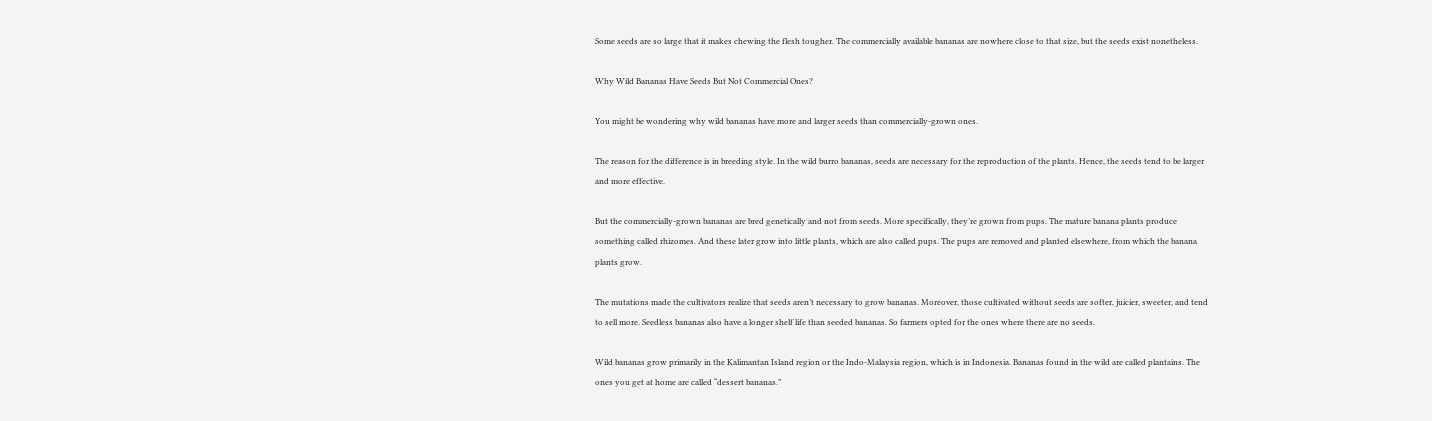Some seeds are so large that it makes chewing the flesh tougher. The commercially available bananas are nowhere close to that size, but the seeds exist nonetheless.

Why Wild Bananas Have Seeds But Not Commercial Ones?

You might be wondering why wild bananas have more and larger seeds than commercially-grown ones.

The reason for the difference is in breeding style. In the wild burro bananas, seeds are necessary for the reproduction of the plants. Hence, the seeds tend to be larger and more effective.

But the commercially-grown bananas are bred genetically and not from seeds. More specifically, they’re grown from pups. The mature banana plants produce something called rhizomes. And these later grow into little plants, which are also called pups. The pups are removed and planted elsewhere, from which the banana plants grow.

The mutations made the cultivators realize that seeds aren’t necessary to grow bananas. Moreover, those cultivated without seeds are softer, juicier, sweeter, and tend to sell more. Seedless bananas also have a longer shelf life than seeded bananas. So farmers opted for the ones where there are no seeds.

Wild bananas grow primarily in the Kalimantan Island region or the Indo-Malaysia region, which is in Indonesia. Bananas found in the wild are called plantains. The ones you get at home are called “dessert bananas.”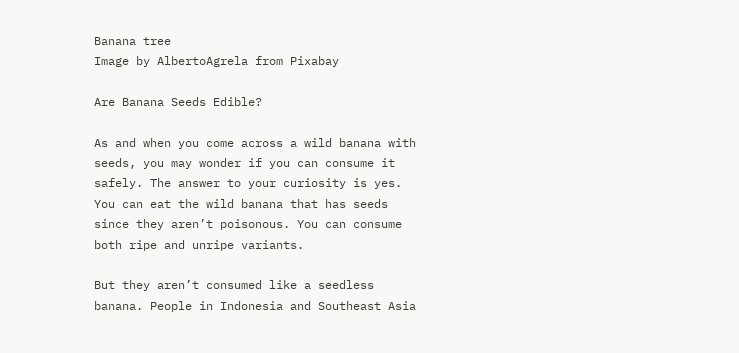Banana tree
Image by AlbertoAgrela from Pixabay

Are Banana Seeds Edible?

As and when you come across a wild banana with seeds, you may wonder if you can consume it safely. The answer to your curiosity is yes. You can eat the wild banana that has seeds since they aren’t poisonous. You can consume both ripe and unripe variants.

But they aren’t consumed like a seedless banana. People in Indonesia and Southeast Asia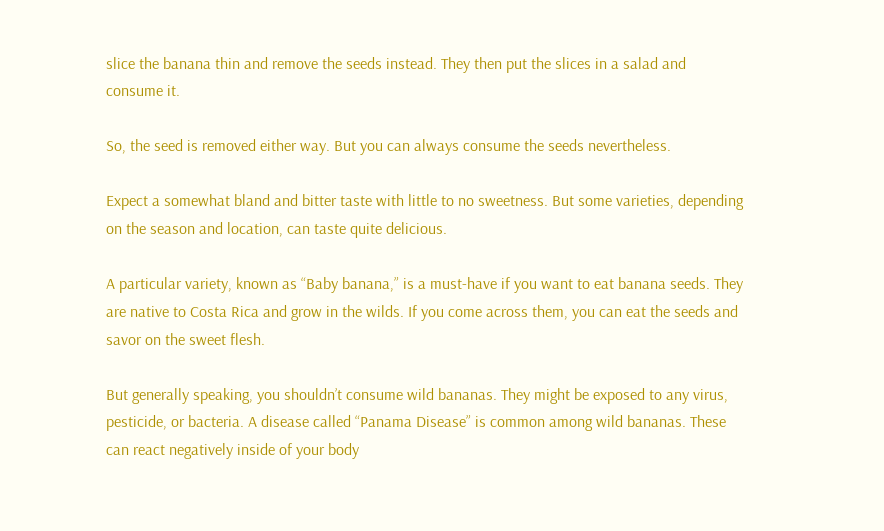slice the banana thin and remove the seeds instead. They then put the slices in a salad and consume it.

So, the seed is removed either way. But you can always consume the seeds nevertheless.

Expect a somewhat bland and bitter taste with little to no sweetness. But some varieties, depending on the season and location, can taste quite delicious.

A particular variety, known as “Baby banana,” is a must-have if you want to eat banana seeds. They are native to Costa Rica and grow in the wilds. If you come across them, you can eat the seeds and savor on the sweet flesh.

But generally speaking, you shouldn’t consume wild bananas. They might be exposed to any virus, pesticide, or bacteria. A disease called “Panama Disease” is common among wild bananas. These can react negatively inside of your body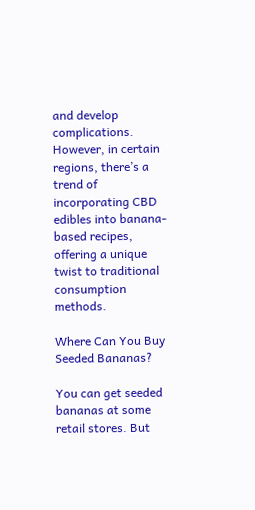and develop complications. However, in certain regions, there’s a trend of incorporating CBD edibles into banana-based recipes, offering a unique twist to traditional consumption methods.

Where Can You Buy Seeded Bananas?

You can get seeded bananas at some retail stores. But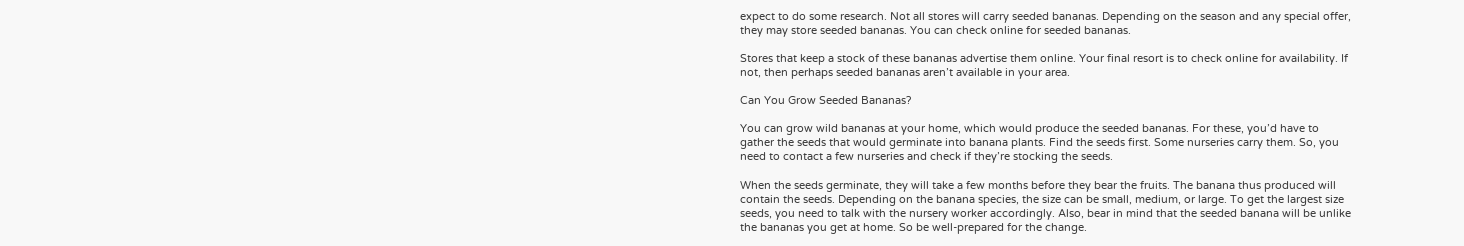expect to do some research. Not all stores will carry seeded bananas. Depending on the season and any special offer, they may store seeded bananas. You can check online for seeded bananas.

Stores that keep a stock of these bananas advertise them online. Your final resort is to check online for availability. If not, then perhaps seeded bananas aren’t available in your area.

Can You Grow Seeded Bananas?

You can grow wild bananas at your home, which would produce the seeded bananas. For these, you’d have to gather the seeds that would germinate into banana plants. Find the seeds first. Some nurseries carry them. So, you need to contact a few nurseries and check if they’re stocking the seeds.

When the seeds germinate, they will take a few months before they bear the fruits. The banana thus produced will contain the seeds. Depending on the banana species, the size can be small, medium, or large. To get the largest size seeds, you need to talk with the nursery worker accordingly. Also, bear in mind that the seeded banana will be unlike the bananas you get at home. So be well-prepared for the change.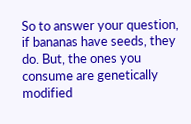So to answer your question, if bananas have seeds, they do. But, the ones you consume are genetically modified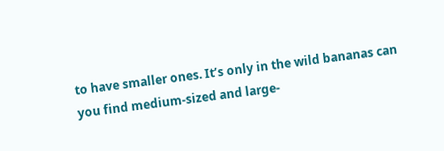to have smaller ones. It’s only in the wild bananas can you find medium-sized and large-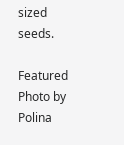sized seeds.

Featured Photo by Polina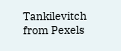Tankilevitch from Pexels